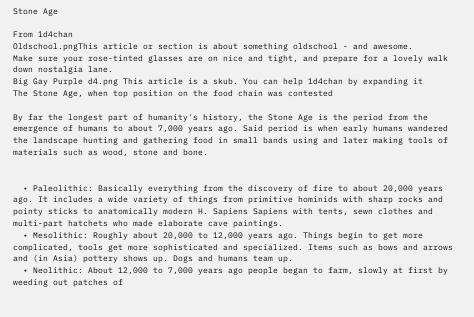Stone Age

From 1d4chan
Oldschool.pngThis article or section is about something oldschool - and awesome.
Make sure your rose-tinted glasses are on nice and tight, and prepare for a lovely walk down nostalgia lane.
Big Gay Purple d4.png This article is a skub. You can help 1d4chan by expanding it
The Stone Age, when top position on the food chain was contested

By far the longest part of humanity's history, the Stone Age is the period from the emergence of humans to about 7,000 years ago. Said period is when early humans wandered the landscape hunting and gathering food in small bands using and later making tools of materials such as wood, stone and bone.


  • Paleolithic: Basically everything from the discovery of fire to about 20,000 years ago. It includes a wide variety of things from primitive hominids with sharp rocks and pointy sticks to anatomically modern H. Sapiens Sapiens with tents, sewn clothes and multi-part hatchets who made elaborate cave paintings.
  • Mesolithic: Roughly about 20,000 to 12,000 years ago. Things begin to get more complicated, tools get more sophisticated and specialized. Items such as bows and arrows and (in Asia) pottery shows up. Dogs and humans team up.
  • Neolithic: About 12,000 to 7,000 years ago people began to farm, slowly at first by weeding out patches of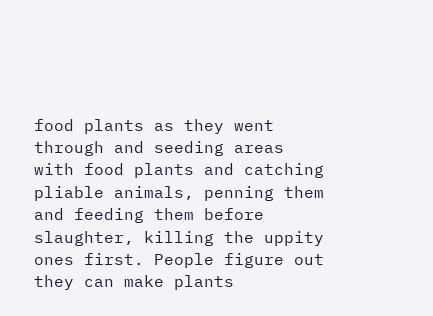food plants as they went through and seeding areas with food plants and catching pliable animals, penning them and feeding them before slaughter, killing the uppity ones first. People figure out they can make plants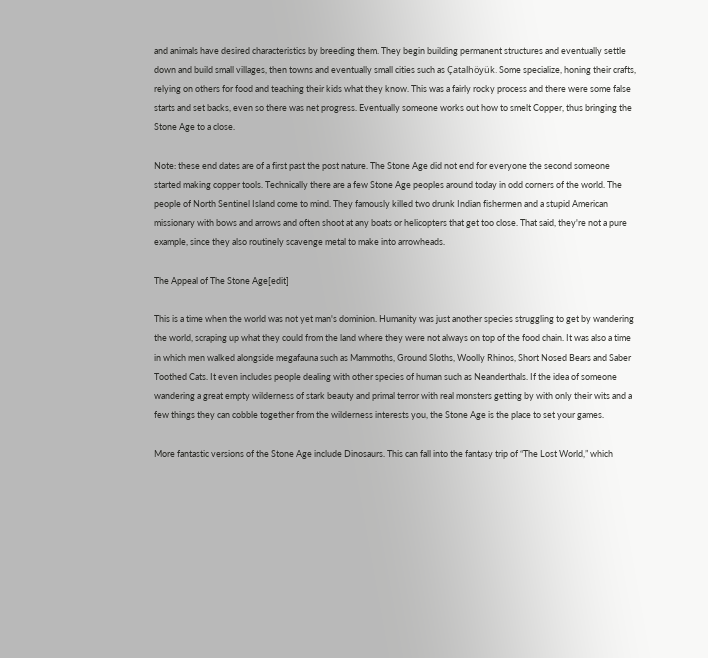and animals have desired characteristics by breeding them. They begin building permanent structures and eventually settle down and build small villages, then towns and eventually small cities such as Çatalhöyük. Some specialize, honing their crafts, relying on others for food and teaching their kids what they know. This was a fairly rocky process and there were some false starts and set backs, even so there was net progress. Eventually someone works out how to smelt Copper, thus bringing the Stone Age to a close.

Note: these end dates are of a first past the post nature. The Stone Age did not end for everyone the second someone started making copper tools. Technically there are a few Stone Age peoples around today in odd corners of the world. The people of North Sentinel Island come to mind. They famously killed two drunk Indian fishermen and a stupid American missionary with bows and arrows and often shoot at any boats or helicopters that get too close. That said, they're not a pure example, since they also routinely scavenge metal to make into arrowheads.

The Appeal of The Stone Age[edit]

This is a time when the world was not yet man's dominion. Humanity was just another species struggling to get by wandering the world, scraping up what they could from the land where they were not always on top of the food chain. It was also a time in which men walked alongside megafauna such as Mammoths, Ground Sloths, Woolly Rhinos, Short Nosed Bears and Saber Toothed Cats. It even includes people dealing with other species of human such as Neanderthals. If the idea of someone wandering a great empty wilderness of stark beauty and primal terror with real monsters getting by with only their wits and a few things they can cobble together from the wilderness interests you, the Stone Age is the place to set your games.

More fantastic versions of the Stone Age include Dinosaurs. This can fall into the fantasy trip of “The Lost World,” which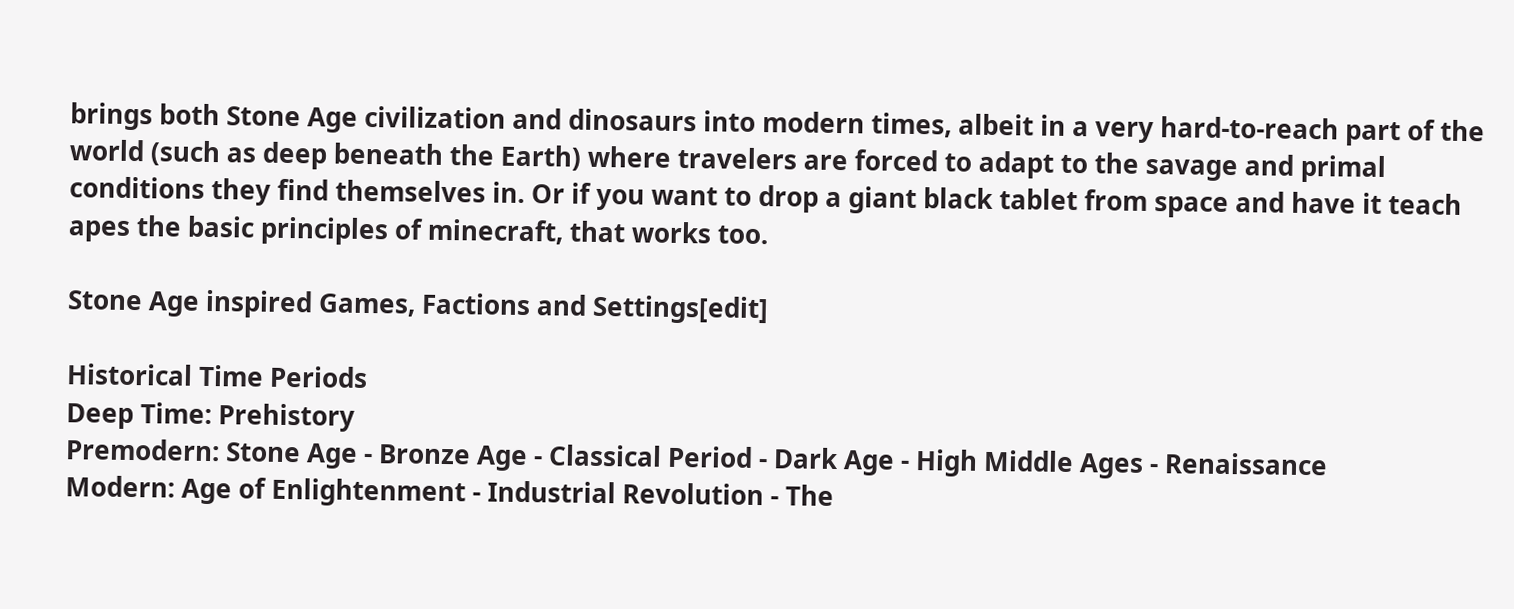brings both Stone Age civilization and dinosaurs into modern times, albeit in a very hard-to-reach part of the world (such as deep beneath the Earth) where travelers are forced to adapt to the savage and primal conditions they find themselves in. Or if you want to drop a giant black tablet from space and have it teach apes the basic principles of minecraft, that works too.

Stone Age inspired Games, Factions and Settings[edit]

Historical Time Periods
Deep Time: Prehistory
Premodern: Stone Age - Bronze Age - Classical Period - Dark Age - High Middle Ages - Renaissance
Modern: Age of Enlightenment - Industrial Revolution - The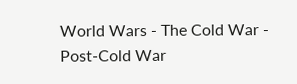World Wars - The Cold War - Post-Cold War